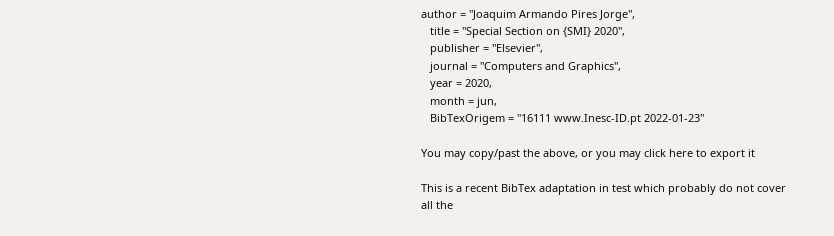author = "Joaquim Armando Pires Jorge",
   title = "Special Section on {SMI} 2020",
   publisher = "Elsevier",
   journal = "Computers and Graphics",
   year = 2020,
   month = jun,
   BibTexOrigem = "16111 www.Inesc-ID.pt 2022-01-23"

You may copy/past the above, or you may click here to export it

This is a recent BibTex adaptation in test which probably do not cover all the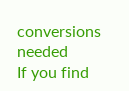conversions needed
If you find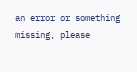an error or something missing, please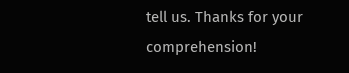tell us. Thanks for your comprehension!